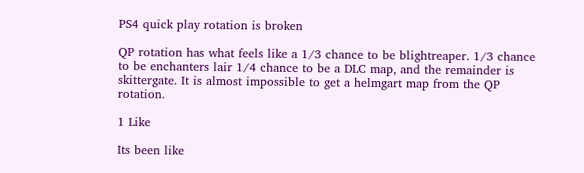PS4 quick play rotation is broken

QP rotation has what feels like a 1/3 chance to be blightreaper. 1/3 chance to be enchanters lair 1/4 chance to be a DLC map, and the remainder is skittergate. It is almost impossible to get a helmgart map from the QP rotation.

1 Like

Its been like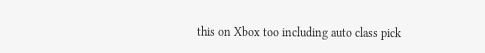this on Xbox too including auto class pick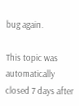bug again.

This topic was automatically closed 7 days after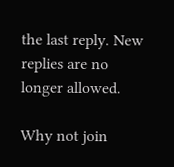the last reply. New replies are no longer allowed.

Why not join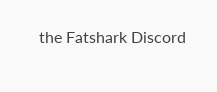the Fatshark Discord